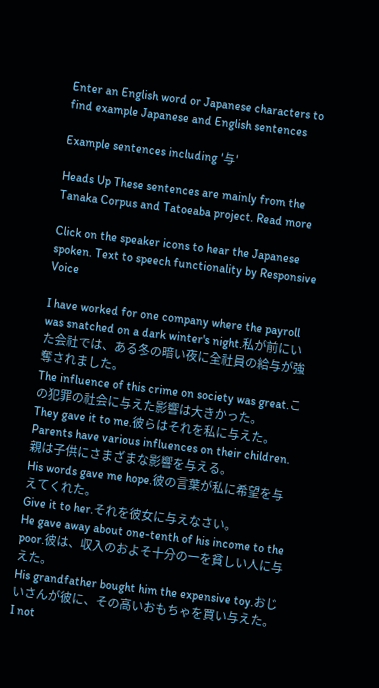Enter an English word or Japanese characters to find example Japanese and English sentences

Example sentences including '与'

Heads Up These sentences are mainly from the Tanaka Corpus and Tatoeaba project. Read more

Click on the speaker icons to hear the Japanese spoken. Text to speech functionality by Responsive Voice

I have worked for one company where the payroll was snatched on a dark winter's night.私が前にいた会社では、ある冬の暗い夜に全社員の給与が強奪されました。
The influence of this crime on society was great.この犯罪の社会に与えた影響は大きかった。
They gave it to me.彼らはそれを私に与えた。
Parents have various influences on their children.親は子供にさまざまな影響を与える。
His words gave me hope.彼の言葉が私に希望を与えてくれた。
Give it to her.それを彼女に与えなさい。
He gave away about one-tenth of his income to the poor.彼は、収入のおよそ十分の一を貧しい人に与えた。
His grandfather bought him the expensive toy.おじいさんが彼に、その高いおもちゃを買い与えた。
I not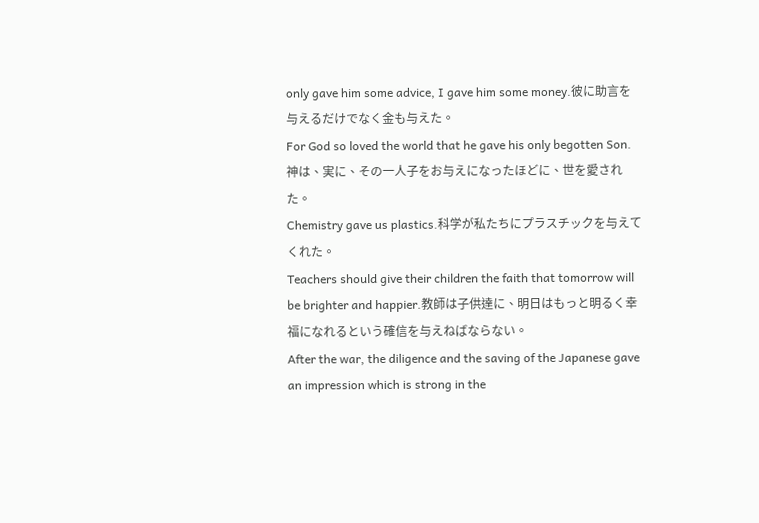only gave him some advice, I gave him some money.彼に助言を与えるだけでなく金も与えた。
For God so loved the world that he gave his only begotten Son.神は、実に、その一人子をお与えになったほどに、世を愛された。
Chemistry gave us plastics.科学が私たちにプラスチックを与えてくれた。
Teachers should give their children the faith that tomorrow will be brighter and happier.教師は子供達に、明日はもっと明るく幸福になれるという確信を与えねばならない。
After the war, the diligence and the saving of the Japanese gave an impression which is strong in the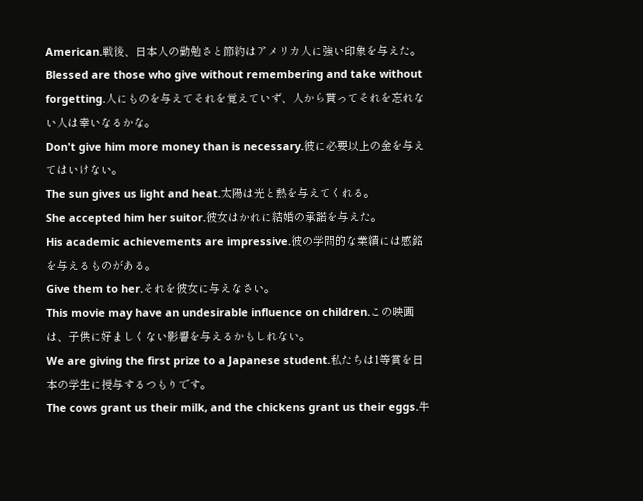American.戦後、日本人の勤勉さと節約はアメリカ人に強い印象を与えた。
Blessed are those who give without remembering and take without forgetting.人にものを与えてそれを覚えていず、人から貰ってそれを忘れない人は幸いなるかな。
Don't give him more money than is necessary.彼に必要以上の金を与えてはいけない。
The sun gives us light and heat.太陽は光と熱を与えてくれる。
She accepted him her suitor.彼女はかれに結婚の承諾を与えた。
His academic achievements are impressive.彼の学問的な業績には感銘を与えるものがある。
Give them to her.それを彼女に与えなさい。
This movie may have an undesirable influence on children.この映画は、子供に好ましくない影響を与えるかもしれない。
We are giving the first prize to a Japanese student.私たちは1等賞を日本の学生に授与するつもりです。
The cows grant us their milk, and the chickens grant us their eggs.牛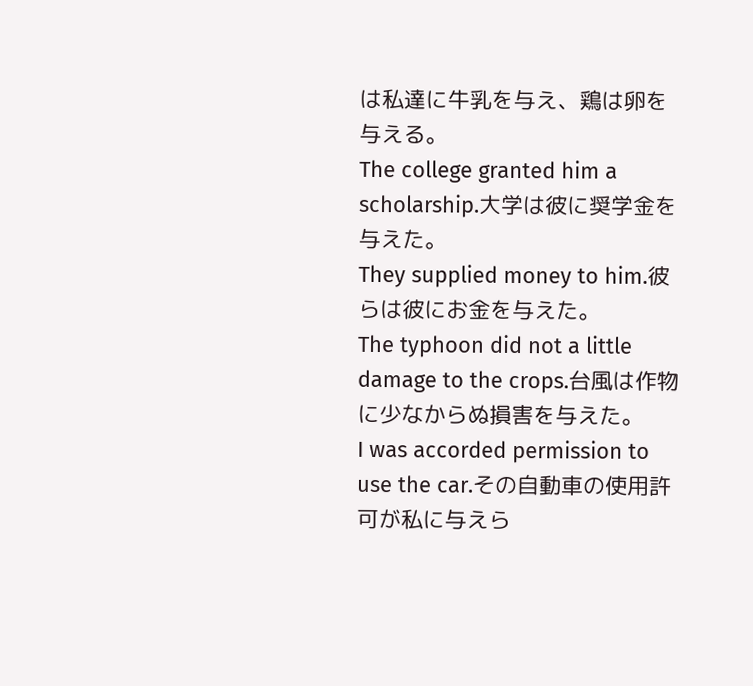は私達に牛乳を与え、鶏は卵を与える。
The college granted him a scholarship.大学は彼に奨学金を与えた。
They supplied money to him.彼らは彼にお金を与えた。
The typhoon did not a little damage to the crops.台風は作物に少なからぬ損害を与えた。
I was accorded permission to use the car.その自動車の使用許可が私に与えら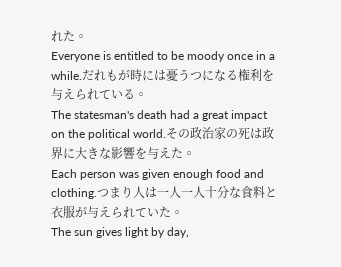れた。
Everyone is entitled to be moody once in a while.だれもが時には憂うつになる権利を与えられている。
The statesman's death had a great impact on the political world.その政治家の死は政界に大きな影響を与えた。
Each person was given enough food and clothing.つまり人は一人一人十分な食料と衣服が与えられていた。
The sun gives light by day,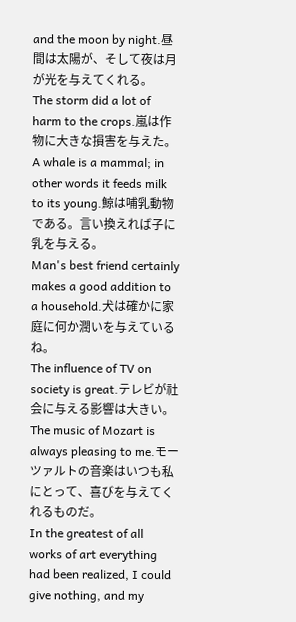and the moon by night.昼間は太陽が、そして夜は月が光を与えてくれる。
The storm did a lot of harm to the crops.嵐は作物に大きな損害を与えた。
A whale is a mammal; in other words it feeds milk to its young.鯨は哺乳動物である。言い換えれば子に乳を与える。
Man's best friend certainly makes a good addition to a household.犬は確かに家庭に何か潤いを与えているね。
The influence of TV on society is great.テレビが社会に与える影響は大きい。
The music of Mozart is always pleasing to me.モーツァルトの音楽はいつも私にとって、喜びを与えてくれるものだ。
In the greatest of all works of art everything had been realized, I could give nothing, and my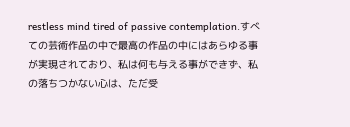restless mind tired of passive contemplation.すべての芸術作品の中で最高の作品の中にはあらゆる事が実現されており、私は何も与える事ができず、私の落ちつかない心は、ただ受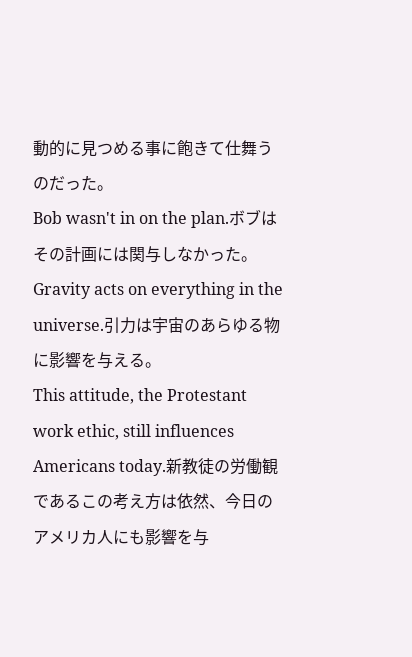動的に見つめる事に飽きて仕舞うのだった。
Bob wasn't in on the plan.ボブはその計画には関与しなかった。
Gravity acts on everything in the universe.引力は宇宙のあらゆる物に影響を与える。
This attitude, the Protestant work ethic, still influences Americans today.新教徒の労働観であるこの考え方は依然、今日のアメリカ人にも影響を与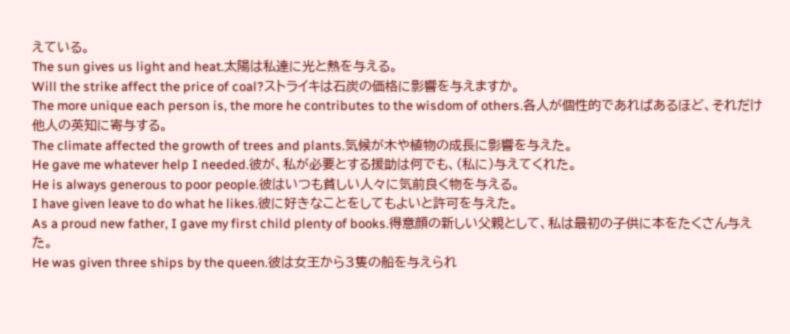えている。
The sun gives us light and heat.太陽は私達に光と熱を与える。
Will the strike affect the price of coal?ストライキは石炭の価格に影響を与えますか。
The more unique each person is, the more he contributes to the wisdom of others.各人が個性的であればあるほど、それだけ他人の英知に寄与する。
The climate affected the growth of trees and plants.気候が木や植物の成長に影響を与えた。
He gave me whatever help I needed.彼が、私が必要とする援助は何でも、(私に)与えてくれた。
He is always generous to poor people.彼はいつも貧しい人々に気前良く物を与える。
I have given leave to do what he likes.彼に好きなことをしてもよいと許可を与えた。
As a proud new father, I gave my first child plenty of books.得意顔の新しい父親として、私は最初の子供に本をたくさん与えた。
He was given three ships by the queen.彼は女王から3隻の船を与えられ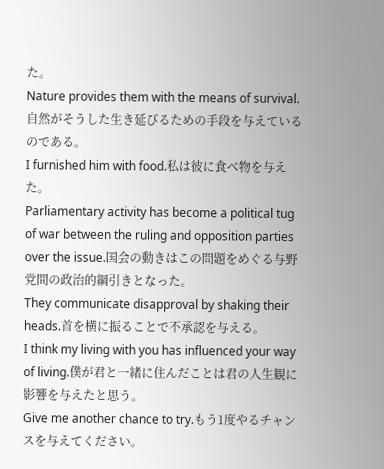た。
Nature provides them with the means of survival.自然がそうした生き延びるための手段を与えているのである。
I furnished him with food.私は彼に食べ物を与えた。
Parliamentary activity has become a political tug of war between the ruling and opposition parties over the issue.国会の動きはこの問題をめぐる与野党間の政治的綱引きとなった。
They communicate disapproval by shaking their heads.首を横に振ることで不承認を与える。
I think my living with you has influenced your way of living.僕が君と一緒に住んだことは君の人生観に影響を与えたと思う。
Give me another chance to try.もう1度やるチャンスを与えてください。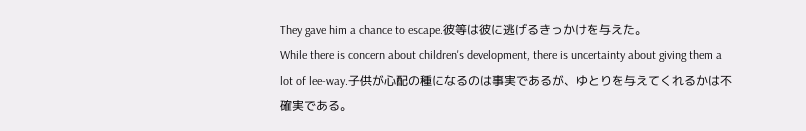They gave him a chance to escape.彼等は彼に逃げるきっかけを与えた。
While there is concern about children's development, there is uncertainty about giving them a lot of lee-way.子供が心配の種になるのは事実であるが、ゆとりを与えてくれるかは不確実である。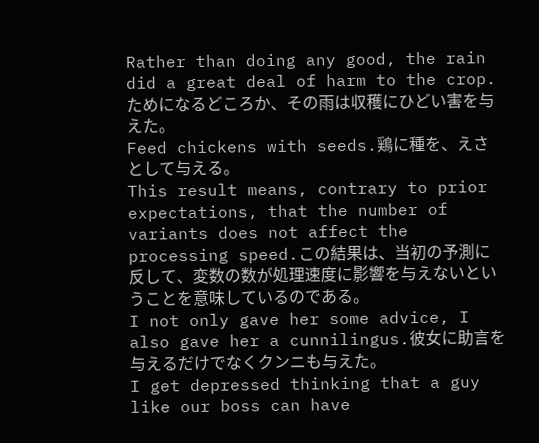Rather than doing any good, the rain did a great deal of harm to the crop.ためになるどころか、その雨は収穫にひどい害を与えた。
Feed chickens with seeds.鶏に種を、えさとして与える。
This result means, contrary to prior expectations, that the number of variants does not affect the processing speed.この結果は、当初の予測に反して、変数の数が処理速度に影響を与えないということを意味しているのである。
I not only gave her some advice, I also gave her a cunnilingus.彼女に助言を与えるだけでなくクンニも与えた。
I get depressed thinking that a guy like our boss can have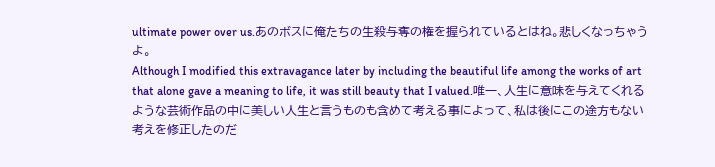ultimate power over us.あのボスに俺たちの生殺与奪の権を握られているとはね。悲しくなっちゃうよ。
Although I modified this extravagance later by including the beautiful life among the works of art that alone gave a meaning to life, it was still beauty that I valued.唯一、人生に意味を与えてくれるような芸術作品の中に美しい人生と言うものも含めて考える事によって、私は後にこの途方もない考えを修正したのだ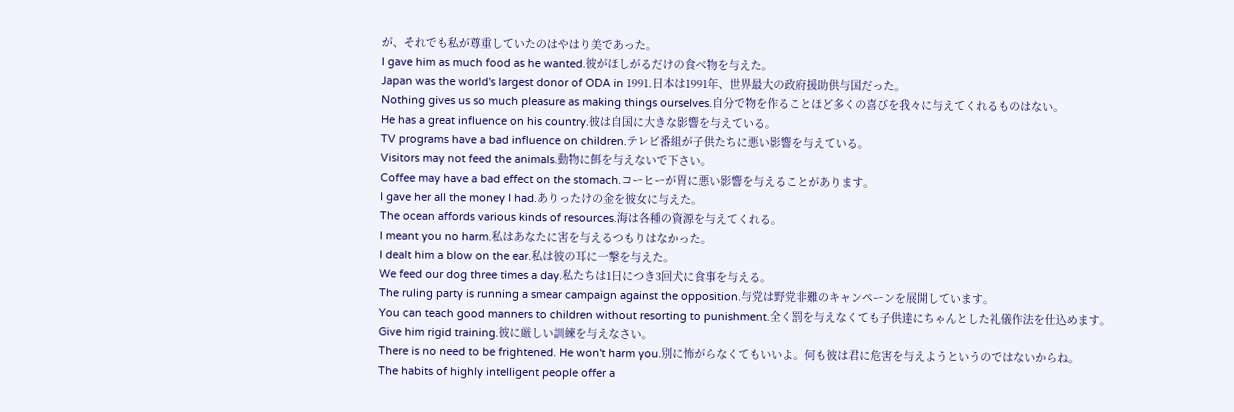が、それでも私が尊重していたのはやはり美であった。
I gave him as much food as he wanted.彼がほしがるだけの食べ物を与えた。
Japan was the world's largest donor of ODA in 1991.日本は1991年、世界最大の政府援助供与国だった。
Nothing gives us so much pleasure as making things ourselves.自分で物を作ることほど多くの喜びを我々に与えてくれるものはない。
He has a great influence on his country.彼は自国に大きな影響を与えている。
TV programs have a bad influence on children.テレビ番組が子供たちに悪い影響を与えている。
Visitors may not feed the animals.動物に餌を与えないで下さい。
Coffee may have a bad effect on the stomach.コーヒーが胃に悪い影響を与えることがあります。
I gave her all the money I had.ありったけの金を彼女に与えた。
The ocean affords various kinds of resources.海は各種の資源を与えてくれる。
I meant you no harm.私はあなたに害を与えるつもりはなかった。
I dealt him a blow on the ear.私は彼の耳に一撃を与えた。
We feed our dog three times a day.私たちは1日につき3回犬に食事を与える。
The ruling party is running a smear campaign against the opposition.与党は野党非難のキャンペーンを展開しています。
You can teach good manners to children without resorting to punishment.全く罰を与えなくても子供達にちゃんとした礼儀作法を仕込めます。
Give him rigid training.彼に厳しい訓練を与えなさい。
There is no need to be frightened. He won't harm you.別に怖がらなくてもいいよ。何も彼は君に危害を与えようというのではないからね。
The habits of highly intelligent people offer a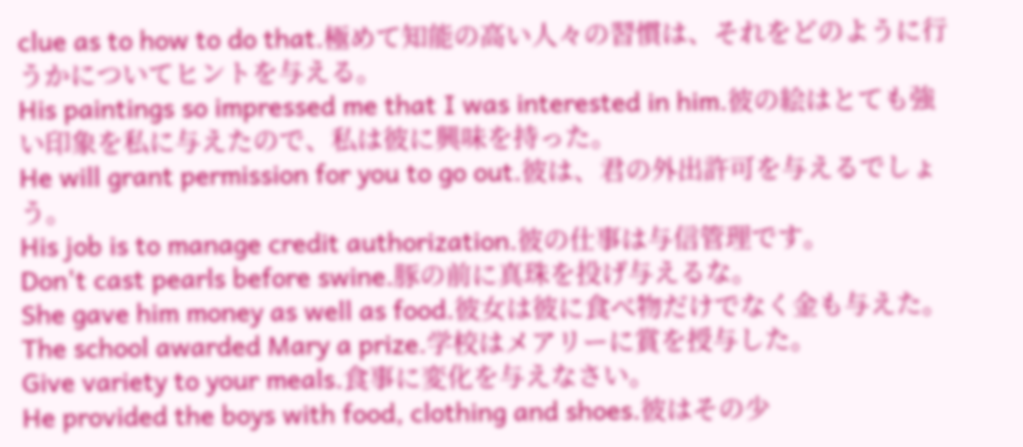clue as to how to do that.極めて知能の高い人々の習慣は、それをどのように行うかについてヒントを与える。
His paintings so impressed me that I was interested in him.彼の絵はとても強い印象を私に与えたので、私は彼に興味を持った。
He will grant permission for you to go out.彼は、君の外出許可を与えるでしょう。
His job is to manage credit authorization.彼の仕事は与信管理です。
Don't cast pearls before swine.豚の前に真珠を投げ与えるな。
She gave him money as well as food.彼女は彼に食べ物だけでなく金も与えた。
The school awarded Mary a prize.学校はメアリーに賞を授与した。
Give variety to your meals.食事に変化を与えなさい。
He provided the boys with food, clothing and shoes.彼はその少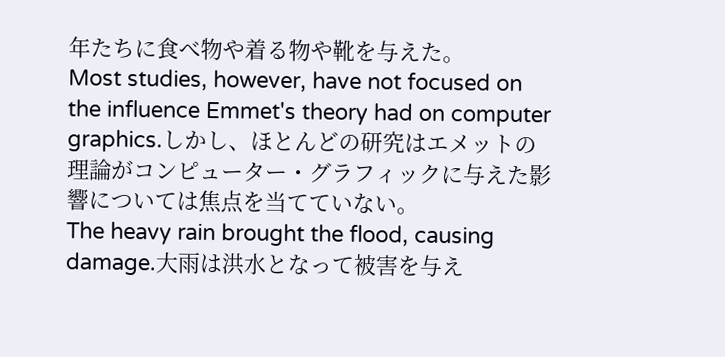年たちに食べ物や着る物や靴を与えた。
Most studies, however, have not focused on the influence Emmet's theory had on computer graphics.しかし、ほとんどの研究はエメットの理論がコンピューター・グラフィックに与えた影響については焦点を当てていない。
The heavy rain brought the flood, causing damage.大雨は洪水となって被害を与え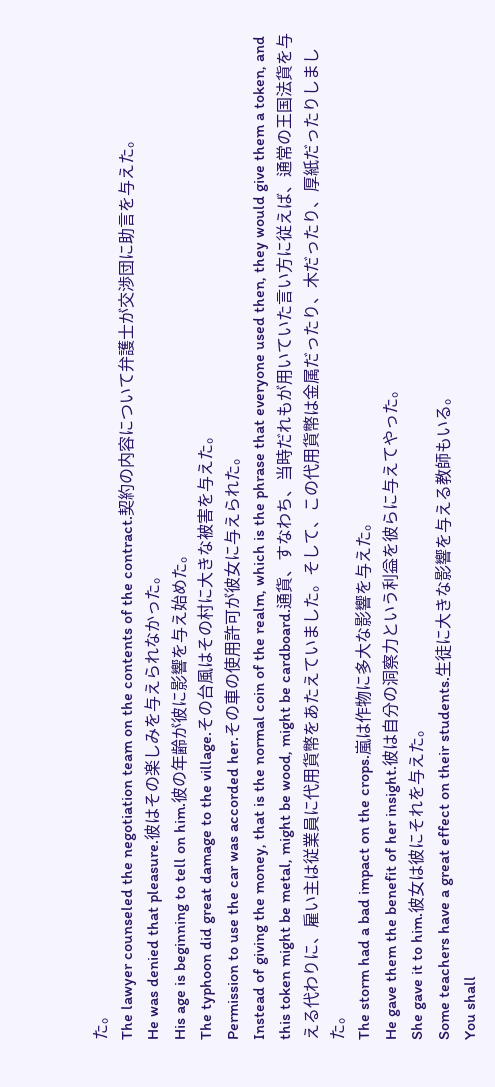た。
The lawyer counseled the negotiation team on the contents of the contract.契約の内容について弁護士が交渉団に助言を与えた。
He was denied that pleasure.彼はその楽しみを与えられなかった。
His age is beginning to tell on him.彼の年齢が彼に影響を与え始めた。
The typhoon did great damage to the village.その台風はその村に大きな被害を与えた。
Permission to use the car was accorded her.その車の使用許可が彼女に与えられた。
Instead of giving the money, that is the normal coin of the realm, which is the phrase that everyone used then, they would give them a token, and this token might be metal, might be wood, might be cardboard.通貨、すなわち、当時だれもが用いていた言い方に従えば、通常の王国法貨を与える代わりに、雇い主は従業員に代用貨幣をあたえていました。そして、この代用貨幣は金属だったり、木だったり、厚紙だったりしました。
The storm had a bad impact on the crops.嵐は作物に多大な影響を与えた。
He gave them the benefit of her insight.彼は自分の洞察力という利益を彼らに与えてやった。
She gave it to him.彼女は彼にそれを与えた。
Some teachers have a great effect on their students.生徒に大きな影響を与える教師もいる。
You shall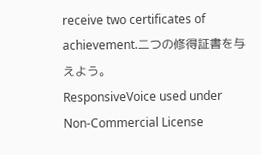receive two certificates of achievement.二つの修得証書を与えよう。
ResponsiveVoice used under Non-Commercial License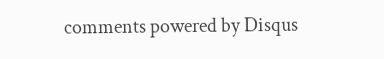comments powered by Disqus